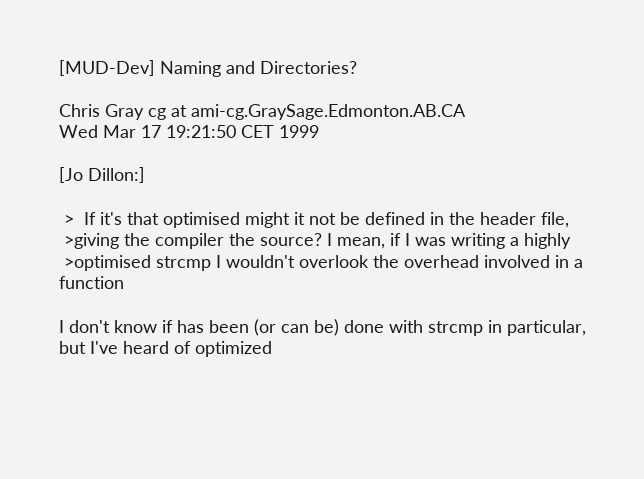[MUD-Dev] Naming and Directories?

Chris Gray cg at ami-cg.GraySage.Edmonton.AB.CA
Wed Mar 17 19:21:50 CET 1999

[Jo Dillon:]

 >  If it's that optimised might it not be defined in the header file,
 >giving the compiler the source? I mean, if I was writing a highly
 >optimised strcmp I wouldn't overlook the overhead involved in a function

I don't know if has been (or can be) done with strcmp in particular,
but I've heard of optimized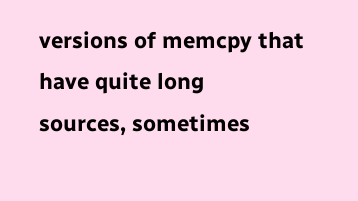versions of memcpy that have quite long
sources, sometimes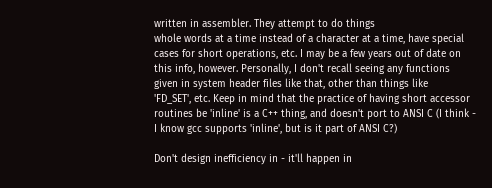written in assembler. They attempt to do things
whole words at a time instead of a character at a time, have special
cases for short operations, etc. I may be a few years out of date on
this info, however. Personally, I don't recall seeing any functions
given in system header files like that, other than things like
'FD_SET', etc. Keep in mind that the practice of having short accessor
routines be 'inline' is a C++ thing, and doesn't port to ANSI C (I think -
I know gcc supports 'inline', but is it part of ANSI C?)

Don't design inefficiency in - it'll happen in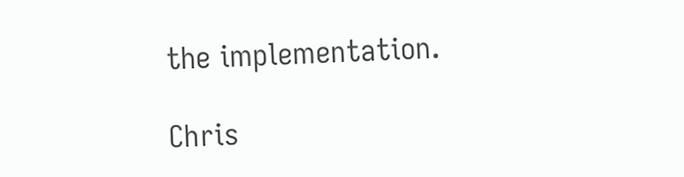the implementation.

Chris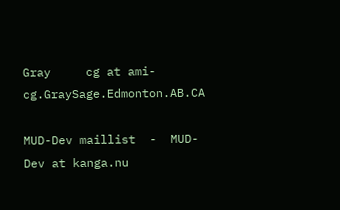Gray     cg at ami-cg.GraySage.Edmonton.AB.CA

MUD-Dev maillist  -  MUD-Dev at kanga.nu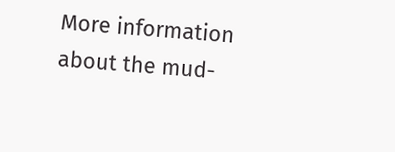More information about the mud-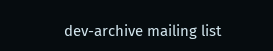dev-archive mailing list